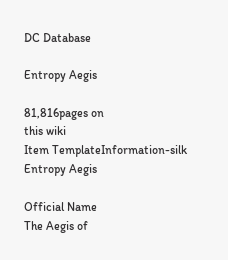DC Database

Entropy Aegis

81,816pages on
this wiki
Item TemplateInformation-silk
Entropy Aegis

Official Name
The Aegis of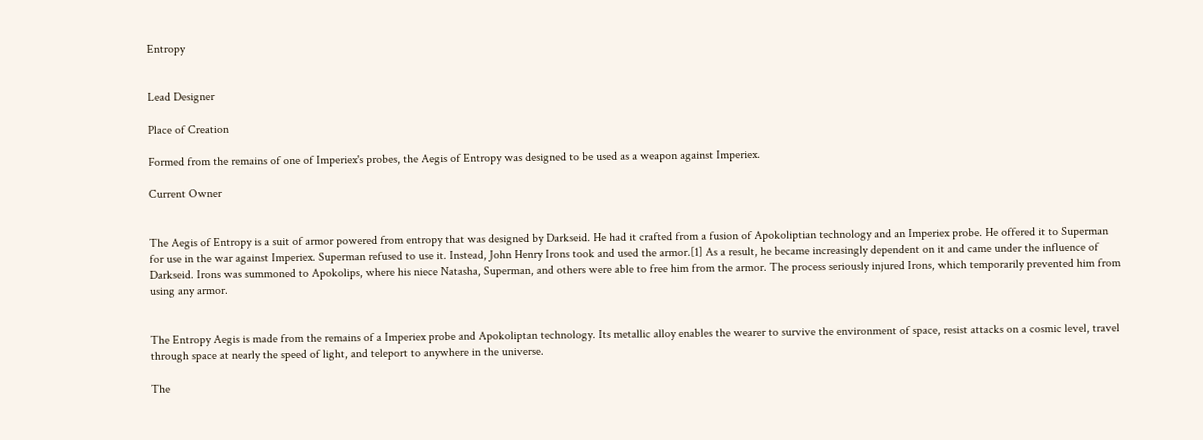Entropy


Lead Designer

Place of Creation

Formed from the remains of one of Imperiex's probes, the Aegis of Entropy was designed to be used as a weapon against Imperiex.

Current Owner


The Aegis of Entropy is a suit of armor powered from entropy that was designed by Darkseid. He had it crafted from a fusion of Apokoliptian technology and an Imperiex probe. He offered it to Superman for use in the war against Imperiex. Superman refused to use it. Instead, John Henry Irons took and used the armor.[1] As a result, he became increasingly dependent on it and came under the influence of Darkseid. Irons was summoned to Apokolips, where his niece Natasha, Superman, and others were able to free him from the armor. The process seriously injured Irons, which temporarily prevented him from using any armor.


The Entropy Aegis is made from the remains of a Imperiex probe and Apokoliptan technology. Its metallic alloy enables the wearer to survive the environment of space, resist attacks on a cosmic level, travel through space at nearly the speed of light, and teleport to anywhere in the universe.

The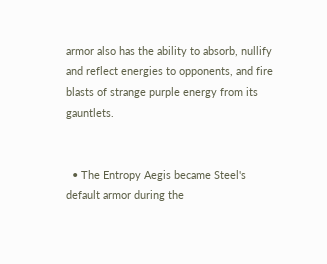armor also has the ability to absorb, nullify and reflect energies to opponents, and fire blasts of strange purple energy from its gauntlets.


  • The Entropy Aegis became Steel's default armor during the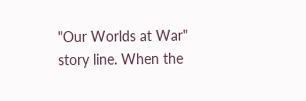"Our Worlds at War" story line. When the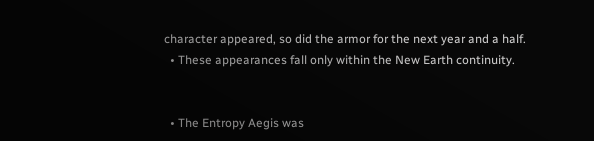character appeared, so did the armor for the next year and a half.
  • These appearances fall only within the New Earth continuity.


  • The Entropy Aegis was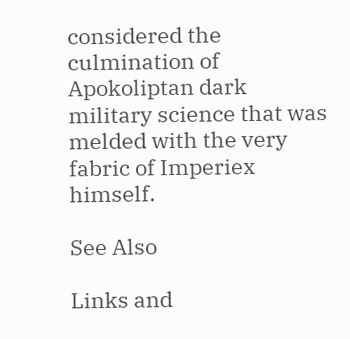considered the culmination of Apokoliptan dark military science that was melded with the very fabric of Imperiex himself.

See Also

Links and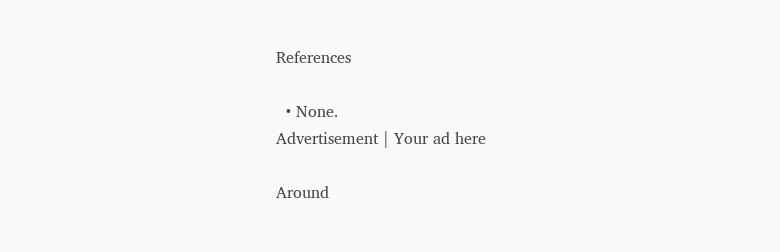References

  • None.
Advertisement | Your ad here

Around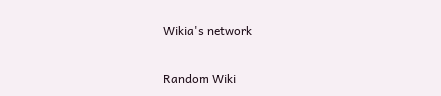Wikia's network

Random Wiki